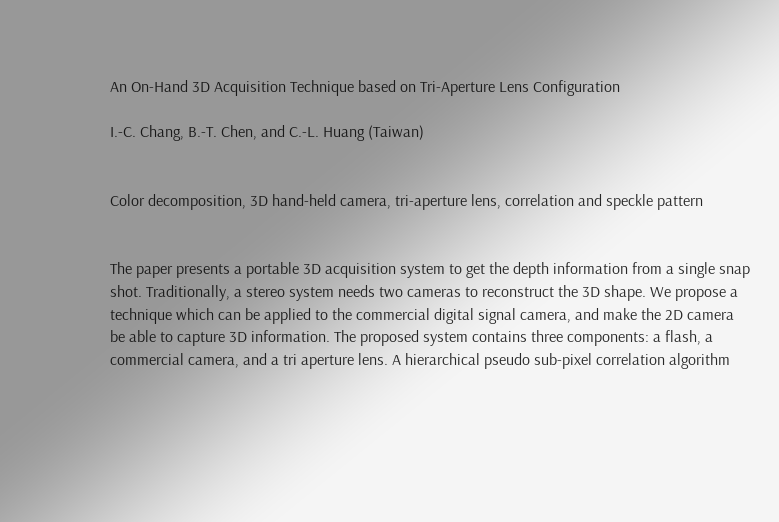An On-Hand 3D Acquisition Technique based on Tri-Aperture Lens Configuration

I.-C. Chang, B.-T. Chen, and C.-L. Huang (Taiwan)


Color decomposition, 3D hand-held camera, tri-aperture lens, correlation and speckle pattern


The paper presents a portable 3D acquisition system to get the depth information from a single snap shot. Traditionally, a stereo system needs two cameras to reconstruct the 3D shape. We propose a technique which can be applied to the commercial digital signal camera, and make the 2D camera be able to capture 3D information. The proposed system contains three components: a flash, a commercial camera, and a tri aperture lens. A hierarchical pseudo sub-pixel correlation algorithm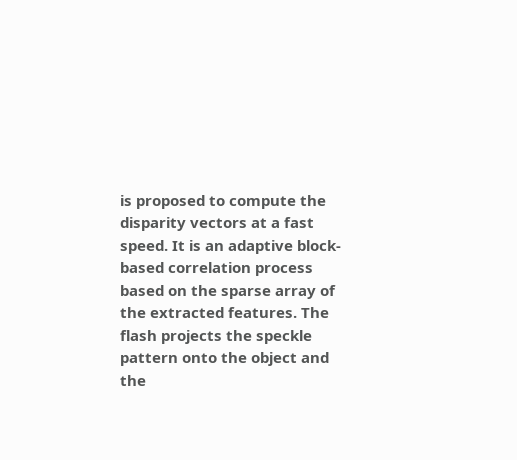is proposed to compute the disparity vectors at a fast speed. It is an adaptive block-based correlation process based on the sparse array of the extracted features. The flash projects the speckle pattern onto the object and the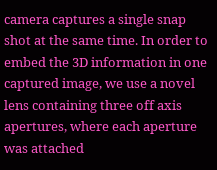camera captures a single snap shot at the same time. In order to embed the 3D information in one captured image, we use a novel lens containing three off axis apertures, where each aperture was attached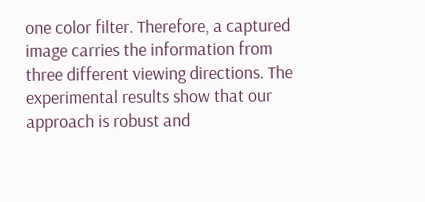one color filter. Therefore, a captured image carries the information from three different viewing directions. The experimental results show that our approach is robust and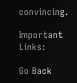convincing.

Important Links:

Go Back